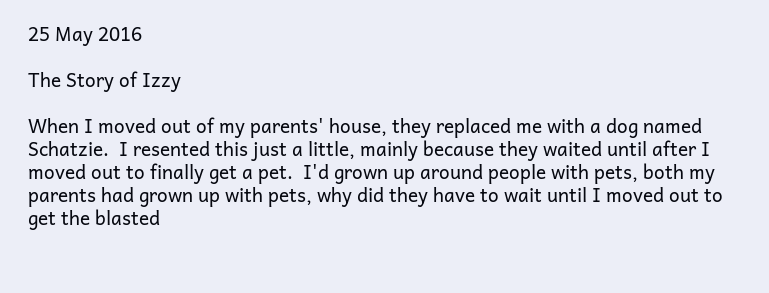25 May 2016

The Story of Izzy

When I moved out of my parents' house, they replaced me with a dog named Schatzie.  I resented this just a little, mainly because they waited until after I moved out to finally get a pet.  I'd grown up around people with pets, both my parents had grown up with pets, why did they have to wait until I moved out to get the blasted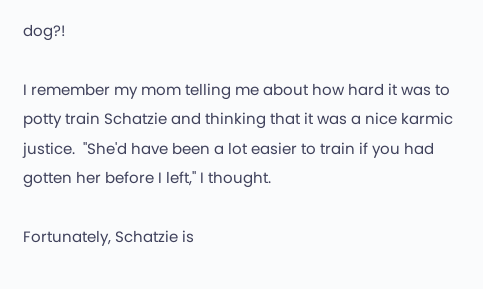dog?!

I remember my mom telling me about how hard it was to potty train Schatzie and thinking that it was a nice karmic justice.  "She'd have been a lot easier to train if you had gotten her before I left," I thought.

Fortunately, Schatzie is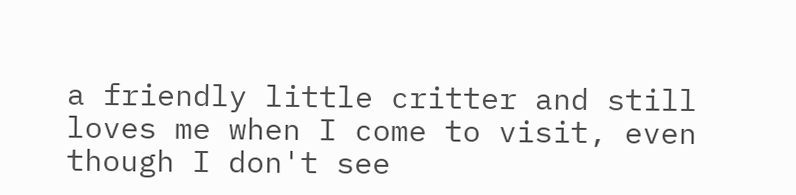a friendly little critter and still loves me when I come to visit, even though I don't see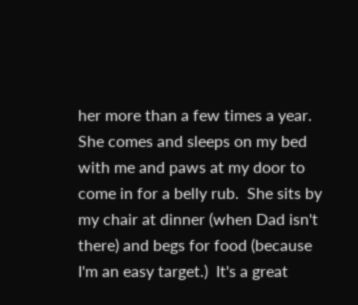her more than a few times a year.  She comes and sleeps on my bed with me and paws at my door to come in for a belly rub.  She sits by my chair at dinner (when Dad isn't there) and begs for food (because I'm an easy target.)  It's a great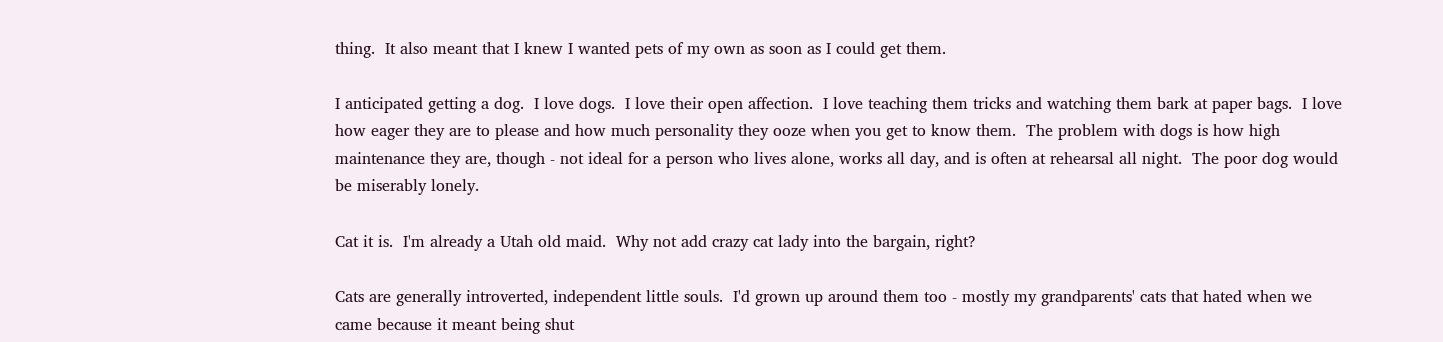thing.  It also meant that I knew I wanted pets of my own as soon as I could get them.

I anticipated getting a dog.  I love dogs.  I love their open affection.  I love teaching them tricks and watching them bark at paper bags.  I love how eager they are to please and how much personality they ooze when you get to know them.  The problem with dogs is how high maintenance they are, though - not ideal for a person who lives alone, works all day, and is often at rehearsal all night.  The poor dog would be miserably lonely.

Cat it is.  I'm already a Utah old maid.  Why not add crazy cat lady into the bargain, right?

Cats are generally introverted, independent little souls.  I'd grown up around them too - mostly my grandparents' cats that hated when we came because it meant being shut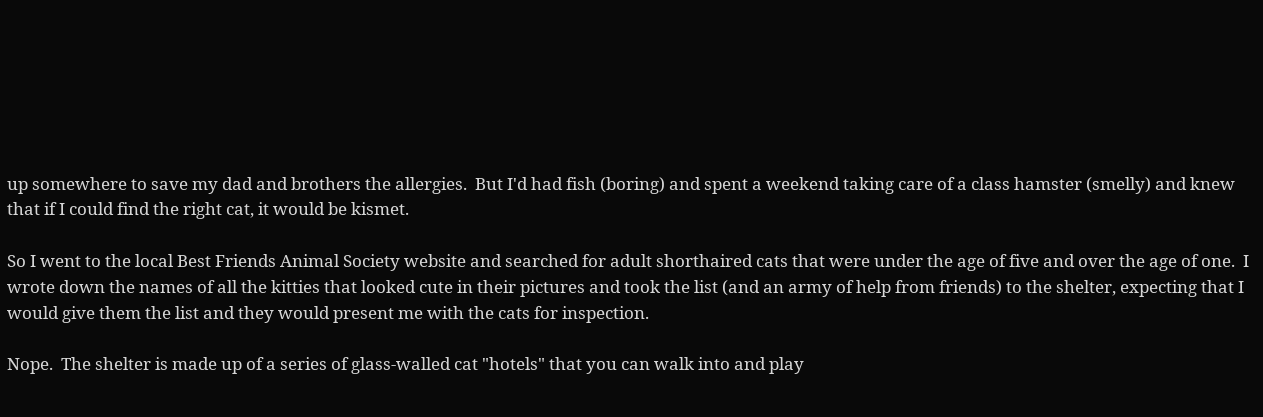up somewhere to save my dad and brothers the allergies.  But I'd had fish (boring) and spent a weekend taking care of a class hamster (smelly) and knew that if I could find the right cat, it would be kismet.

So I went to the local Best Friends Animal Society website and searched for adult shorthaired cats that were under the age of five and over the age of one.  I wrote down the names of all the kitties that looked cute in their pictures and took the list (and an army of help from friends) to the shelter, expecting that I would give them the list and they would present me with the cats for inspection.

Nope.  The shelter is made up of a series of glass-walled cat "hotels" that you can walk into and play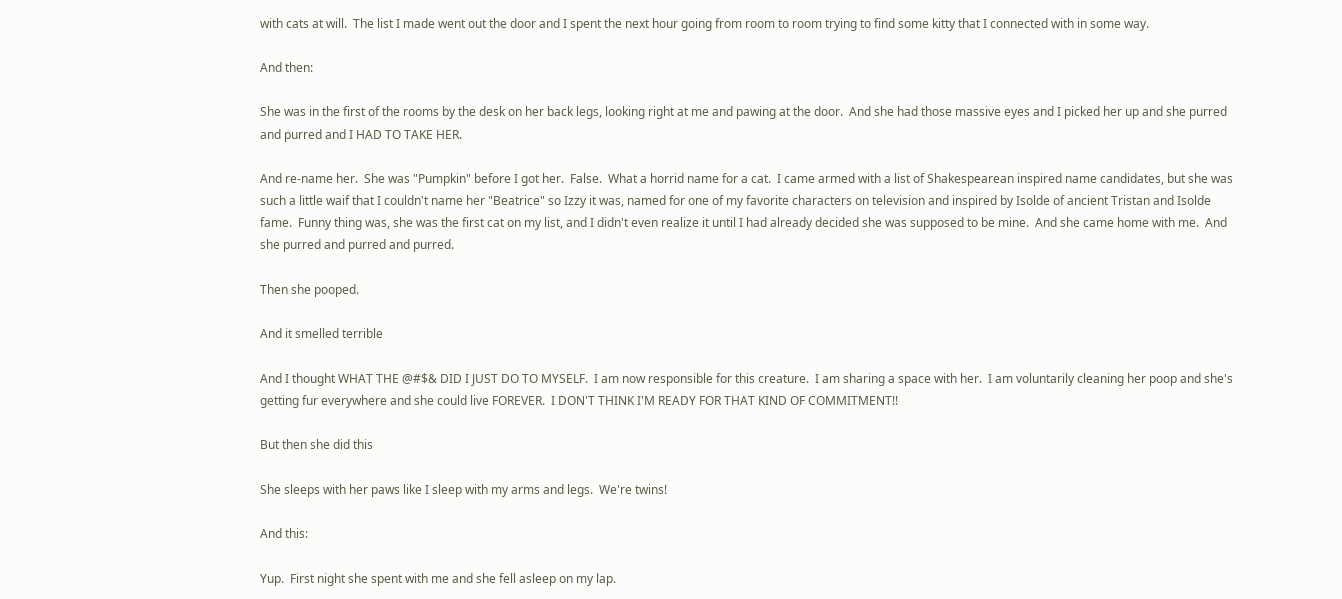with cats at will.  The list I made went out the door and I spent the next hour going from room to room trying to find some kitty that I connected with in some way.

And then:

She was in the first of the rooms by the desk on her back legs, looking right at me and pawing at the door.  And she had those massive eyes and I picked her up and she purred and purred and I HAD TO TAKE HER.

And re-name her.  She was "Pumpkin" before I got her.  False.  What a horrid name for a cat.  I came armed with a list of Shakespearean inspired name candidates, but she was such a little waif that I couldn't name her "Beatrice" so Izzy it was, named for one of my favorite characters on television and inspired by Isolde of ancient Tristan and Isolde fame.  Funny thing was, she was the first cat on my list, and I didn't even realize it until I had already decided she was supposed to be mine.  And she came home with me.  And she purred and purred and purred.

Then she pooped.

And it smelled terrible

And I thought WHAT THE @#$& DID I JUST DO TO MYSELF.  I am now responsible for this creature.  I am sharing a space with her.  I am voluntarily cleaning her poop and she's getting fur everywhere and she could live FOREVER.  I DON'T THINK I'M READY FOR THAT KIND OF COMMITMENT!!

But then she did this

She sleeps with her paws like I sleep with my arms and legs.  We're twins!

And this:

Yup.  First night she spent with me and she fell asleep on my lap.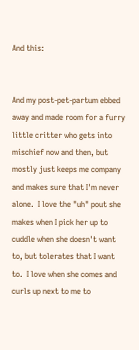And this:


And my post-pet-partum ebbed away and made room for a furry little critter who gets into mischief now and then, but mostly just keeps me company and makes sure that I'm never alone.  I love the "uh" pout she makes when I pick her up to cuddle when she doesn't want to, but tolerates that I want to.  I love when she comes and curls up next to me to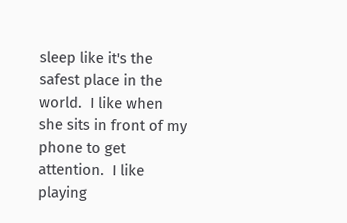sleep like it's the safest place in the world.  I like when she sits in front of my phone to get attention.  I like playing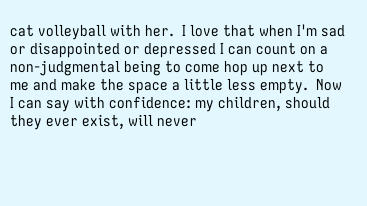cat volleyball with her.  I love that when I'm sad or disappointed or depressed I can count on a non-judgmental being to come hop up next to me and make the space a little less empty.  Now I can say with confidence: my children, should they ever exist, will never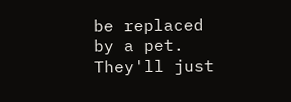be replaced by a pet.  They'll just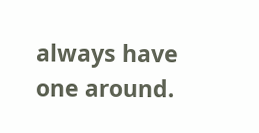always have one around.